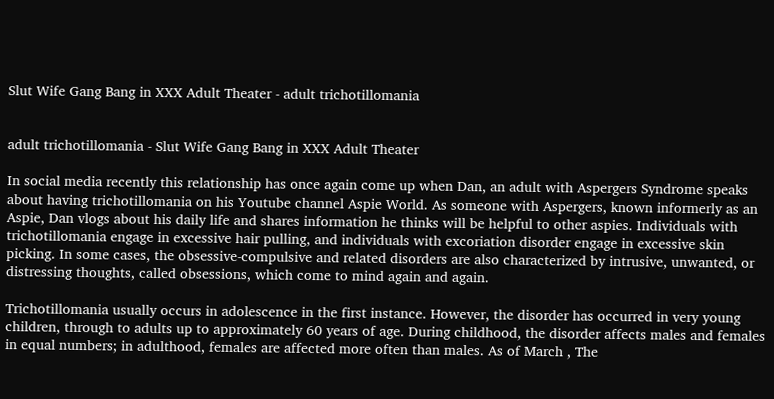Slut Wife Gang Bang in XXX Adult Theater - adult trichotillomania


adult trichotillomania - Slut Wife Gang Bang in XXX Adult Theater

In social media recently this relationship has once again come up when Dan, an adult with Aspergers Syndrome speaks about having trichotillomania on his Youtube channel Aspie World. As someone with Aspergers, known informerly as an Aspie, Dan vlogs about his daily life and shares information he thinks will be helpful to other aspies. Individuals with trichotillomania engage in excessive hair pulling, and individuals with excoriation disorder engage in excessive skin picking. In some cases, the obsessive-compulsive and related disorders are also characterized by intrusive, unwanted, or distressing thoughts, called obsessions, which come to mind again and again.

Trichotillomania usually occurs in adolescence in the first instance. However, the disorder has occurred in very young children, through to adults up to approximately 60 years of age. During childhood, the disorder affects males and females in equal numbers; in adulthood, females are affected more often than males. As of March , The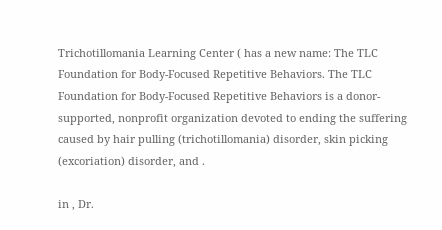Trichotillomania Learning Center ( has a new name: The TLC Foundation for Body-Focused Repetitive Behaviors. The TLC Foundation for Body-Focused Repetitive Behaviors is a donor-supported, nonprofit organization devoted to ending the suffering caused by hair pulling (trichotillomania) disorder, skin picking (excoriation) disorder, and .

in , Dr.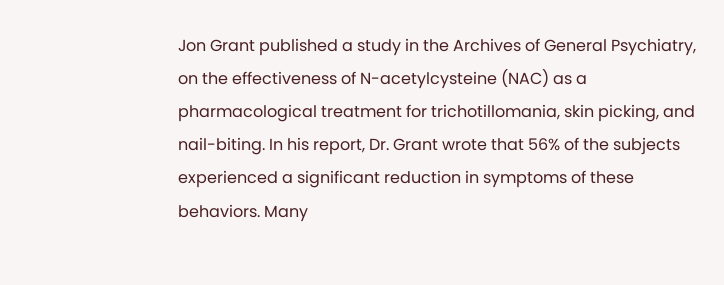Jon Grant published a study in the Archives of General Psychiatry, on the effectiveness of N-acetylcysteine (NAC) as a pharmacological treatment for trichotillomania, skin picking, and nail-biting. In his report, Dr. Grant wrote that 56% of the subjects experienced a significant reduction in symptoms of these behaviors. Many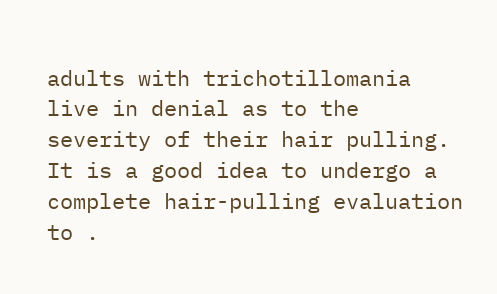adults with trichotillomania live in denial as to the severity of their hair pulling. It is a good idea to undergo a complete hair-pulling evaluation to .